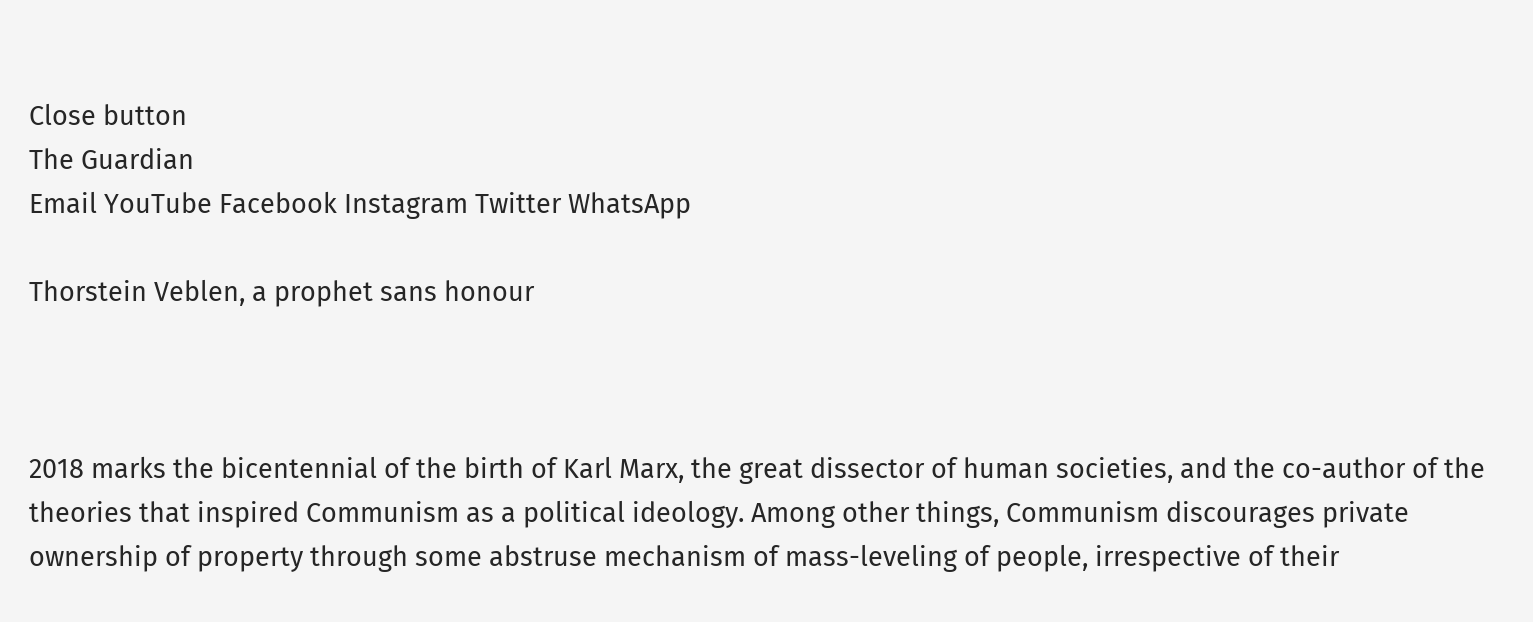Close button
The Guardian
Email YouTube Facebook Instagram Twitter WhatsApp

Thorstein Veblen, a prophet sans honour



2018 marks the bicentennial of the birth of Karl Marx, the great dissector of human societies, and the co-author of the theories that inspired Communism as a political ideology. Among other things, Communism discourages private ownership of property through some abstruse mechanism of mass-leveling of people, irrespective of their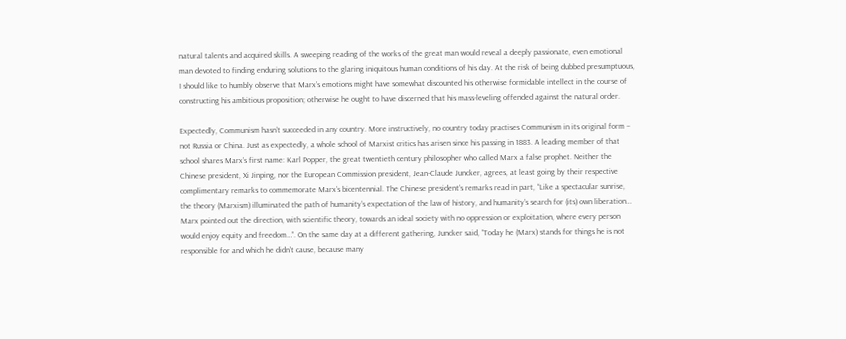natural talents and acquired skills. A sweeping reading of the works of the great man would reveal a deeply passionate, even emotional man devoted to finding enduring solutions to the glaring iniquitous human conditions of his day. At the risk of being dubbed presumptuous, I should like to humbly observe that Marx’s emotions might have somewhat discounted his otherwise formidable intellect in the course of constructing his ambitious proposition; otherwise he ought to have discerned that his mass-leveling offended against the natural order.

Expectedly, Communism hasn’t succeeded in any country. More instructively, no country today practises Communism in its original form – not Russia or China. Just as expectedly, a whole school of Marxist critics has arisen since his passing in 1883. A leading member of that school shares Marx’s first name: Karl Popper, the great twentieth century philosopher who called Marx a false prophet. Neither the Chinese president, Xi Jinping, nor the European Commission president, Jean-Claude Juncker, agrees, at least going by their respective complimentary remarks to commemorate Marx’s bicentennial. The Chinese president’s remarks read in part, “Like a spectacular sunrise, the theory (Marxism) illuminated the path of humanity’s expectation of the law of history, and humanity’s search for (its) own liberation… Marx pointed out the direction, with scientific theory, towards an ideal society with no oppression or exploitation, where every person would enjoy equity and freedom…”. On the same day at a different gathering, Juncker said, “Today he (Marx) stands for things he is not responsible for and which he didn’t cause, because many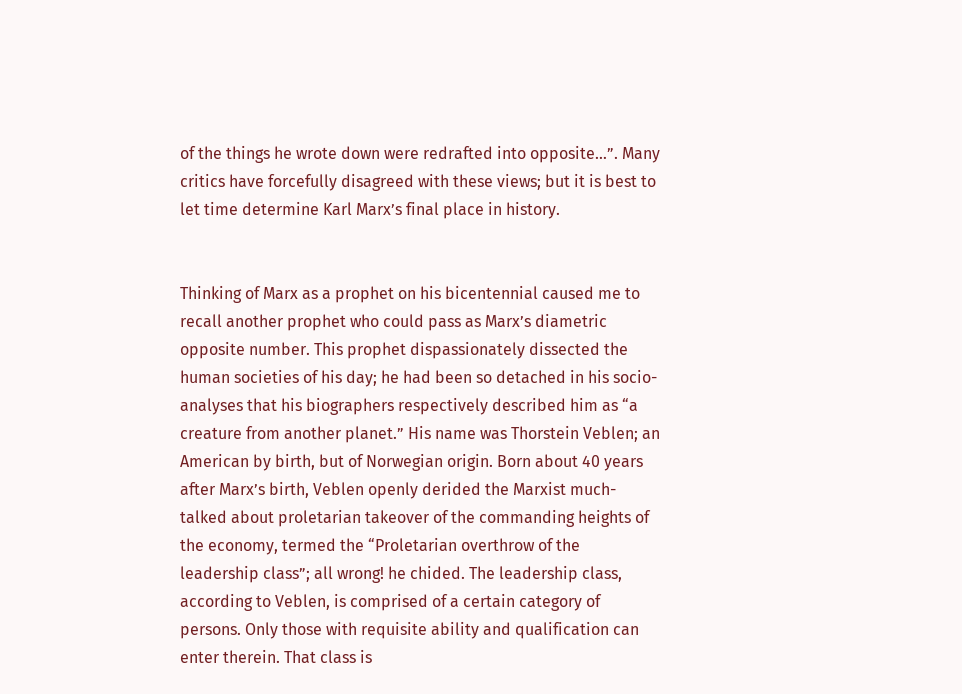of the things he wrote down were redrafted into opposite…”. Many critics have forcefully disagreed with these views; but it is best to let time determine Karl Marx’s final place in history.


Thinking of Marx as a prophet on his bicentennial caused me to recall another prophet who could pass as Marx’s diametric opposite number. This prophet dispassionately dissected the human societies of his day; he had been so detached in his socio-analyses that his biographers respectively described him as “a creature from another planet.” His name was Thorstein Veblen; an American by birth, but of Norwegian origin. Born about 40 years after Marx’s birth, Veblen openly derided the Marxist much-talked about proletarian takeover of the commanding heights of the economy, termed the “Proletarian overthrow of the leadership class”; all wrong! he chided. The leadership class, according to Veblen, is comprised of a certain category of persons. Only those with requisite ability and qualification can enter therein. That class is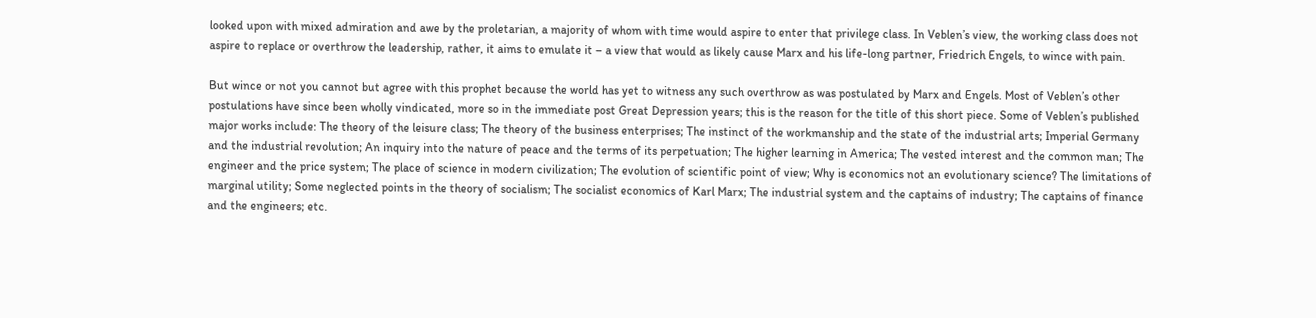looked upon with mixed admiration and awe by the proletarian, a majority of whom with time would aspire to enter that privilege class. In Veblen’s view, the working class does not aspire to replace or overthrow the leadership, rather, it aims to emulate it – a view that would as likely cause Marx and his life-long partner, Friedrich Engels, to wince with pain.

But wince or not you cannot but agree with this prophet because the world has yet to witness any such overthrow as was postulated by Marx and Engels. Most of Veblen’s other postulations have since been wholly vindicated, more so in the immediate post Great Depression years; this is the reason for the title of this short piece. Some of Veblen’s published major works include: The theory of the leisure class; The theory of the business enterprises; The instinct of the workmanship and the state of the industrial arts; Imperial Germany and the industrial revolution; An inquiry into the nature of peace and the terms of its perpetuation; The higher learning in America; The vested interest and the common man; The engineer and the price system; The place of science in modern civilization; The evolution of scientific point of view; Why is economics not an evolutionary science? The limitations of marginal utility; Some neglected points in the theory of socialism; The socialist economics of Karl Marx; The industrial system and the captains of industry; The captains of finance and the engineers; etc.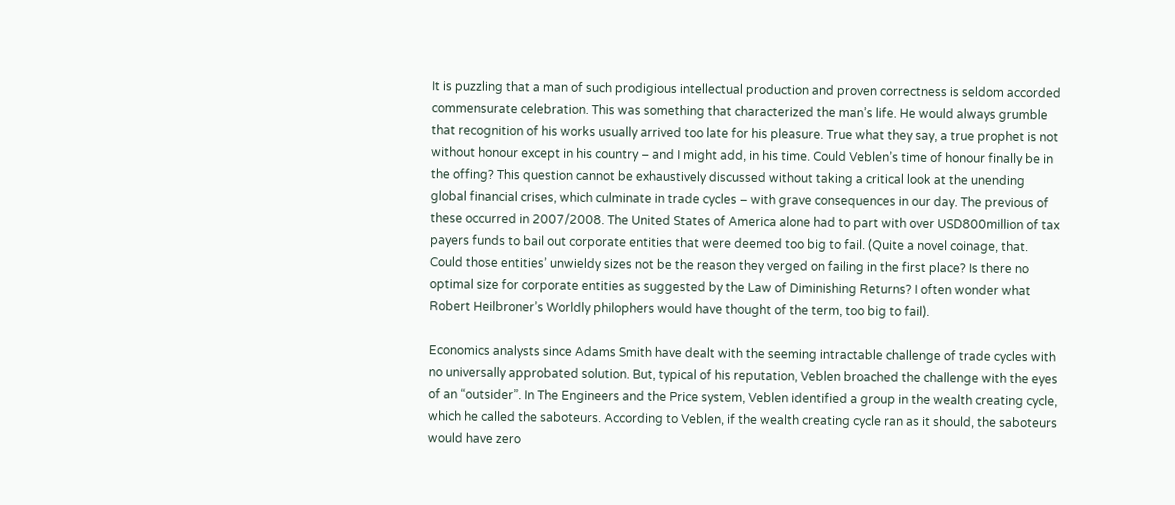It is puzzling that a man of such prodigious intellectual production and proven correctness is seldom accorded commensurate celebration. This was something that characterized the man’s life. He would always grumble that recognition of his works usually arrived too late for his pleasure. True what they say, a true prophet is not without honour except in his country – and I might add, in his time. Could Veblen’s time of honour finally be in the offing? This question cannot be exhaustively discussed without taking a critical look at the unending global financial crises, which culminate in trade cycles – with grave consequences in our day. The previous of these occurred in 2007/2008. The United States of America alone had to part with over USD800million of tax payers funds to bail out corporate entities that were deemed too big to fail. (Quite a novel coinage, that. Could those entities’ unwieldy sizes not be the reason they verged on failing in the first place? Is there no optimal size for corporate entities as suggested by the Law of Diminishing Returns? I often wonder what Robert Heilbroner’s Worldly philophers would have thought of the term, too big to fail).

Economics analysts since Adams Smith have dealt with the seeming intractable challenge of trade cycles with no universally approbated solution. But, typical of his reputation, Veblen broached the challenge with the eyes of an “outsider”. In The Engineers and the Price system, Veblen identified a group in the wealth creating cycle, which he called the saboteurs. According to Veblen, if the wealth creating cycle ran as it should, the saboteurs would have zero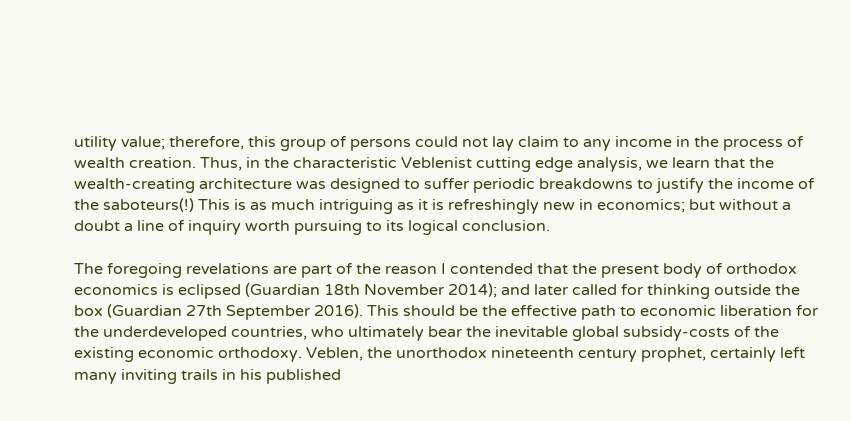utility value; therefore, this group of persons could not lay claim to any income in the process of wealth creation. Thus, in the characteristic Veblenist cutting edge analysis, we learn that the wealth-creating architecture was designed to suffer periodic breakdowns to justify the income of the saboteurs(!) This is as much intriguing as it is refreshingly new in economics; but without a doubt a line of inquiry worth pursuing to its logical conclusion.

The foregoing revelations are part of the reason I contended that the present body of orthodox economics is eclipsed (Guardian 18th November 2014); and later called for thinking outside the box (Guardian 27th September 2016). This should be the effective path to economic liberation for the underdeveloped countries, who ultimately bear the inevitable global subsidy-costs of the existing economic orthodoxy. Veblen, the unorthodox nineteenth century prophet, certainly left many inviting trails in his published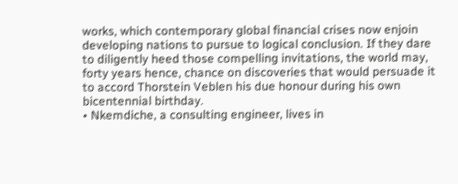works, which contemporary global financial crises now enjoin developing nations to pursue to logical conclusion. If they dare to diligently heed those compelling invitations, the world may, forty years hence, chance on discoveries that would persuade it to accord Thorstein Veblen his due honour during his own bicentennial birthday.
• Nkemdiche, a consulting engineer, lives in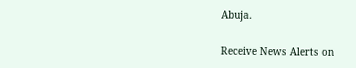Abuja.

Receive News Alerts on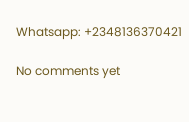Whatsapp: +2348136370421

No comments yet